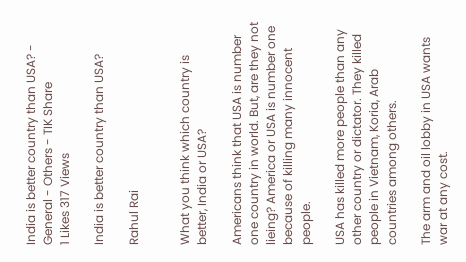India is better country than USA? - General - Others - TIK Share
1 Likes 317 Views

India is better country than USA?

Rahul Rai


What you think which country is better, India or USA?

Americans think that USA is number one country in world. But, are they not lieing? America or USA is number one because of killing many innocent people.

USA has killed more people than any other country or dictator. They killed people in Vietnam, Koria, Arab countries among others.

The arm and oil lobby in USA wants war at any cost.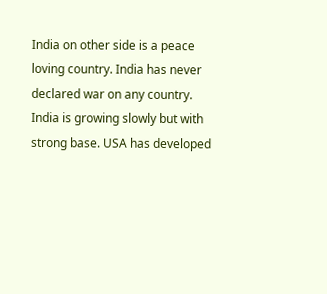India on other side is a peace loving country. India has never declared war on any country. India is growing slowly but with strong base. USA has developed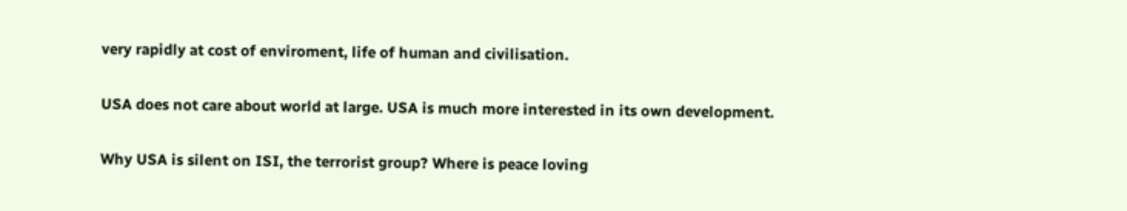very rapidly at cost of enviroment, life of human and civilisation.

USA does not care about world at large. USA is much more interested in its own development.

Why USA is silent on ISI, the terrorist group? Where is peace loving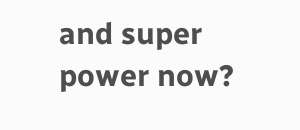and super power now?